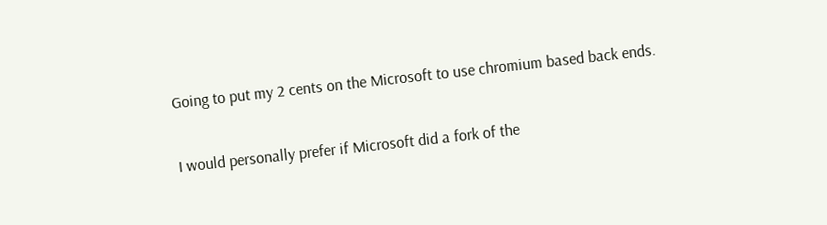Going to put my 2 cents on the Microsoft to use chromium based back ends.

I would personally prefer if Microsoft did a fork of the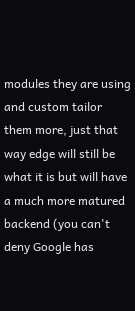modules they are using and custom tailor them more, just that way edge will still be what it is but will have a much more matured backend (you can't deny Google has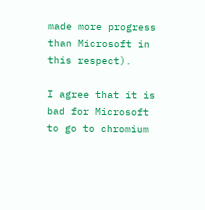made more progress than Microsoft in this respect).

I agree that it is bad for Microsoft to go to chromium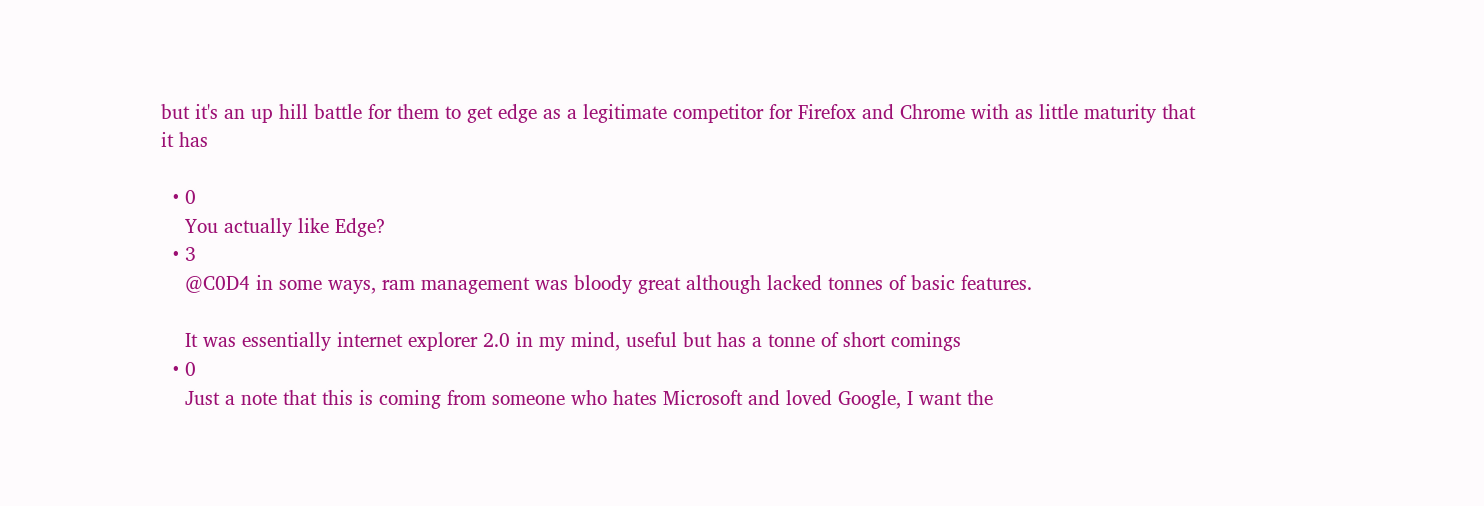but it's an up hill battle for them to get edge as a legitimate competitor for Firefox and Chrome with as little maturity that it has

  • 0
    You actually like Edge?
  • 3
    @C0D4 in some ways, ram management was bloody great although lacked tonnes of basic features.

    It was essentially internet explorer 2.0 in my mind, useful but has a tonne of short comings
  • 0
    Just a note that this is coming from someone who hates Microsoft and loved Google, I want the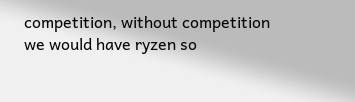competition, without competition we would have ryzen so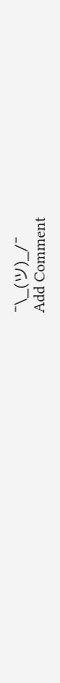¯\_(ツ)_/¯
Add Comment